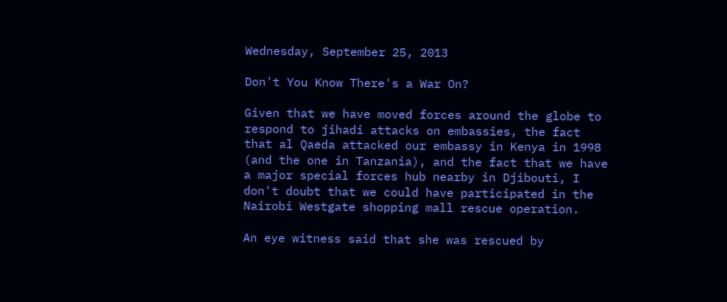Wednesday, September 25, 2013

Don't You Know There's a War On?

Given that we have moved forces around the globe to respond to jihadi attacks on embassies, the fact that al Qaeda attacked our embassy in Kenya in 1998 (and the one in Tanzania), and the fact that we have a major special forces hub nearby in Djibouti, I don't doubt that we could have participated in the Nairobi Westgate shopping mall rescue operation.

An eye witness said that she was rescued by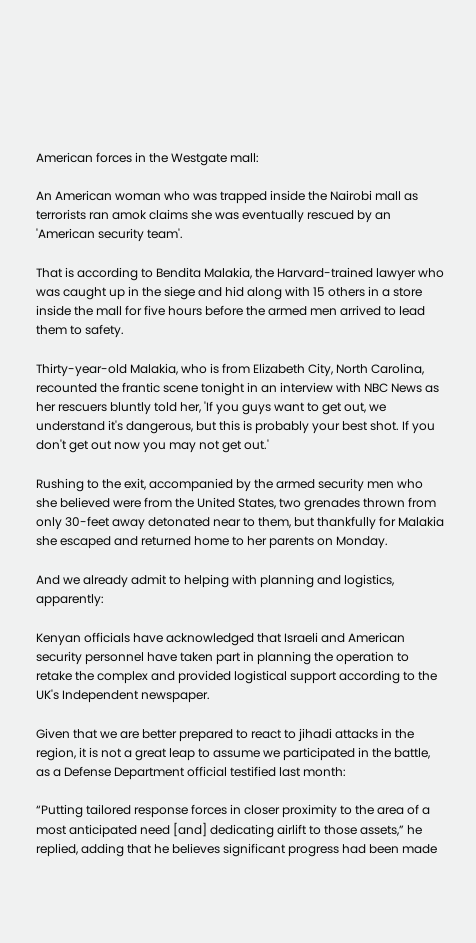American forces in the Westgate mall:

An American woman who was trapped inside the Nairobi mall as terrorists ran amok claims she was eventually rescued by an 'American security team'.

That is according to Bendita Malakia, the Harvard-trained lawyer who was caught up in the siege and hid along with 15 others in a store inside the mall for five hours before the armed men arrived to lead them to safety.

Thirty-year-old Malakia, who is from Elizabeth City, North Carolina, recounted the frantic scene tonight in an interview with NBC News as her rescuers bluntly told her, 'If you guys want to get out, we understand it's dangerous, but this is probably your best shot. If you don't get out now you may not get out.'

Rushing to the exit, accompanied by the armed security men who she believed were from the United States, two grenades thrown from only 30-feet away detonated near to them, but thankfully for Malakia she escaped and returned home to her parents on Monday.

And we already admit to helping with planning and logistics, apparently:

Kenyan officials have acknowledged that Israeli and American security personnel have taken part in planning the operation to retake the complex and provided logistical support according to the UK's Independent newspaper.

Given that we are better prepared to react to jihadi attacks in the region, it is not a great leap to assume we participated in the battle, as a Defense Department official testified last month:

“Putting tailored response forces in closer proximity to the area of a most anticipated need [and] dedicating airlift to those assets,” he replied, adding that he believes significant progress had been made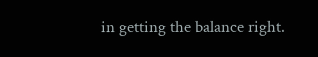in getting the balance right.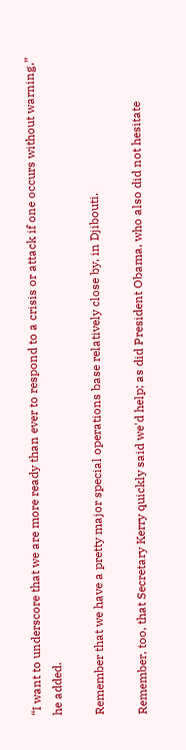“I want to underscore that we are more ready than ever to respond to a crisis or attack if one occurs without warning,” he added.

Remember that we have a pretty major special operations base relatively close by, in Djibouti.

Remember, too, that Secretary Kerry quickly said we'd help; as did President Obama, who also did not hesitate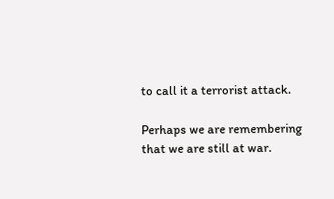to call it a terrorist attack.

Perhaps we are remembering that we are still at war.